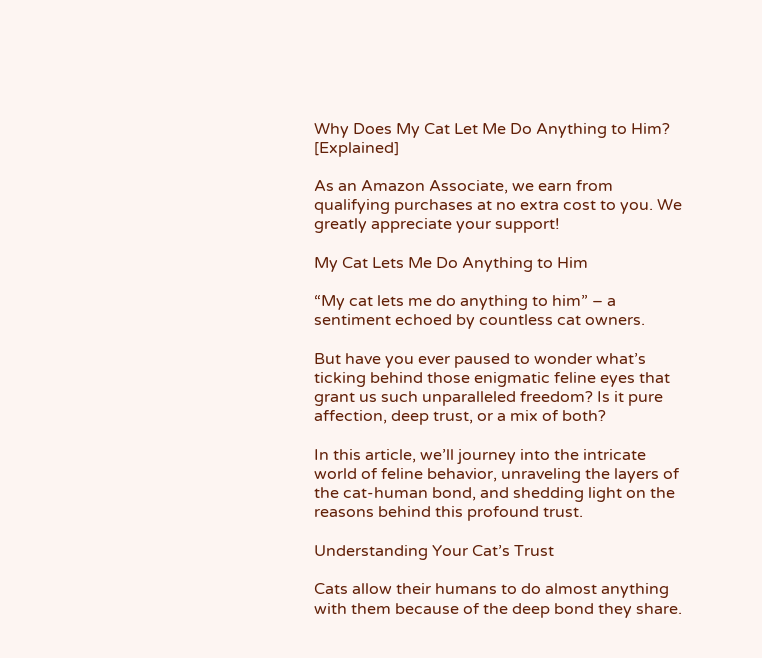Why Does My Cat Let Me Do Anything to Him? [Explained]

As an Amazon Associate, we earn from qualifying purchases at no extra cost to you. We greatly appreciate your support!

My Cat Lets Me Do Anything to Him

“My cat lets me do anything to him” – a sentiment echoed by countless cat owners.

But have you ever paused to wonder what’s ticking behind those enigmatic feline eyes that grant us such unparalleled freedom? Is it pure affection, deep trust, or a mix of both?

In this article, we’ll journey into the intricate world of feline behavior, unraveling the layers of the cat-human bond, and shedding light on the reasons behind this profound trust.

Understanding Your Cat’s Trust

Cats allow their humans to do almost anything with them because of the deep bond they share.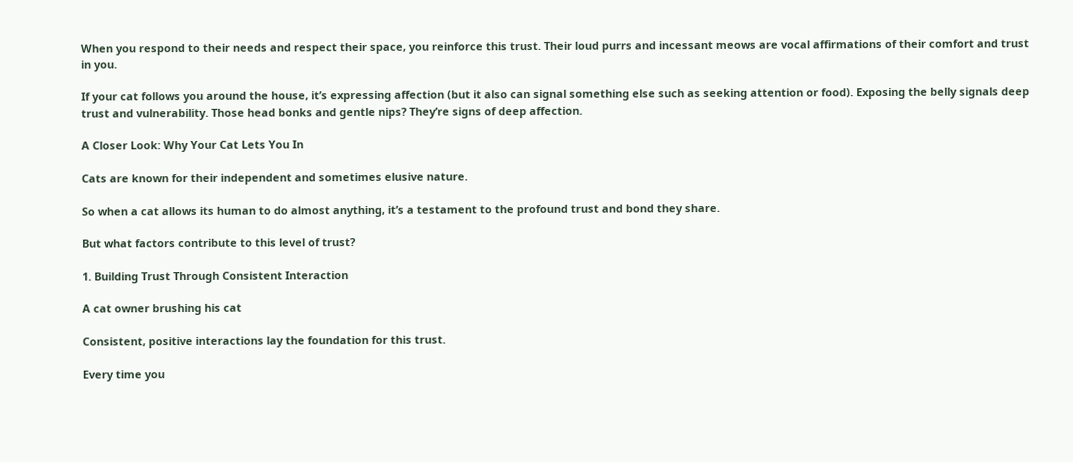When you respond to their needs and respect their space, you reinforce this trust. Their loud purrs and incessant meows are vocal affirmations of their comfort and trust in you.

If your cat follows you around the house, it’s expressing affection (but it also can signal something else such as seeking attention or food). Exposing the belly signals deep trust and vulnerability. Those head bonks and gentle nips? They’re signs of deep affection.

A Closer Look: Why Your Cat Lets You In

Cats are known for their independent and sometimes elusive nature.

So when a cat allows its human to do almost anything, it’s a testament to the profound trust and bond they share.

But what factors contribute to this level of trust?

1. Building Trust Through Consistent Interaction

A cat owner brushing his cat

Consistent, positive interactions lay the foundation for this trust.

Every time you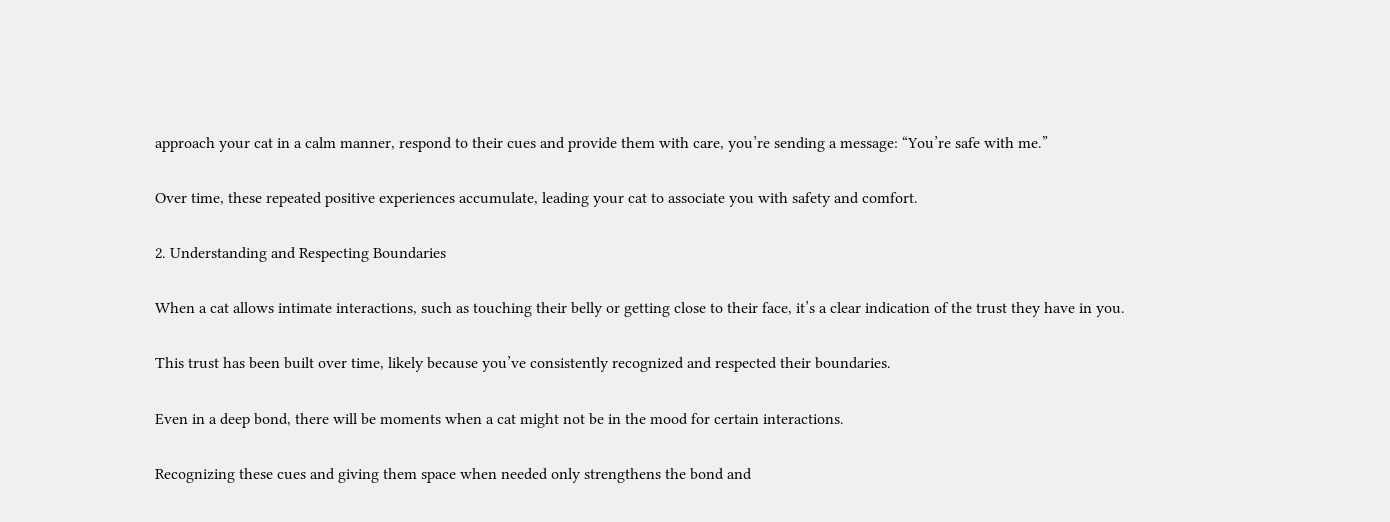approach your cat in a calm manner, respond to their cues and provide them with care, you’re sending a message: “You’re safe with me.”

Over time, these repeated positive experiences accumulate, leading your cat to associate you with safety and comfort.

2. Understanding and Respecting Boundaries

When a cat allows intimate interactions, such as touching their belly or getting close to their face, it’s a clear indication of the trust they have in you.

This trust has been built over time, likely because you’ve consistently recognized and respected their boundaries.

Even in a deep bond, there will be moments when a cat might not be in the mood for certain interactions.

Recognizing these cues and giving them space when needed only strengthens the bond and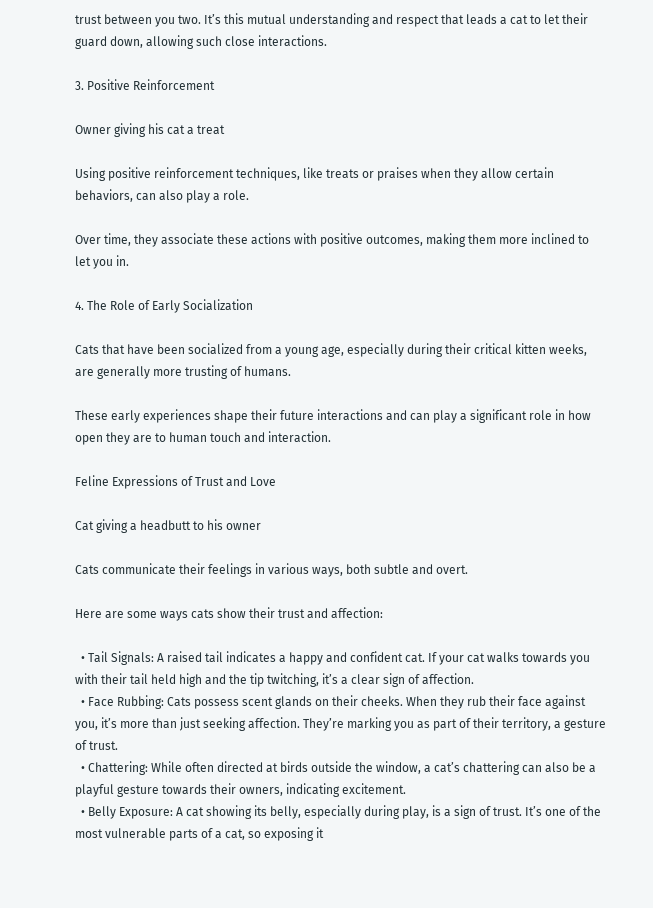trust between you two. It’s this mutual understanding and respect that leads a cat to let their guard down, allowing such close interactions.

3. Positive Reinforcement

Owner giving his cat a treat

Using positive reinforcement techniques, like treats or praises when they allow certain behaviors, can also play a role.

Over time, they associate these actions with positive outcomes, making them more inclined to let you in.

4. The Role of Early Socialization

Cats that have been socialized from a young age, especially during their critical kitten weeks, are generally more trusting of humans.

These early experiences shape their future interactions and can play a significant role in how open they are to human touch and interaction.

Feline Expressions of Trust and Love

Cat giving a headbutt to his owner

Cats communicate their feelings in various ways, both subtle and overt.

Here are some ways cats show their trust and affection:

  • Tail Signals: A raised tail indicates a happy and confident cat. If your cat walks towards you with their tail held high and the tip twitching, it’s a clear sign of affection.
  • Face Rubbing: Cats possess scent glands on their cheeks. When they rub their face against you, it’s more than just seeking affection. They’re marking you as part of their territory, a gesture of trust.
  • Chattering: While often directed at birds outside the window, a cat’s chattering can also be a playful gesture towards their owners, indicating excitement.
  • Belly Exposure: A cat showing its belly, especially during play, is a sign of trust. It’s one of the most vulnerable parts of a cat, so exposing it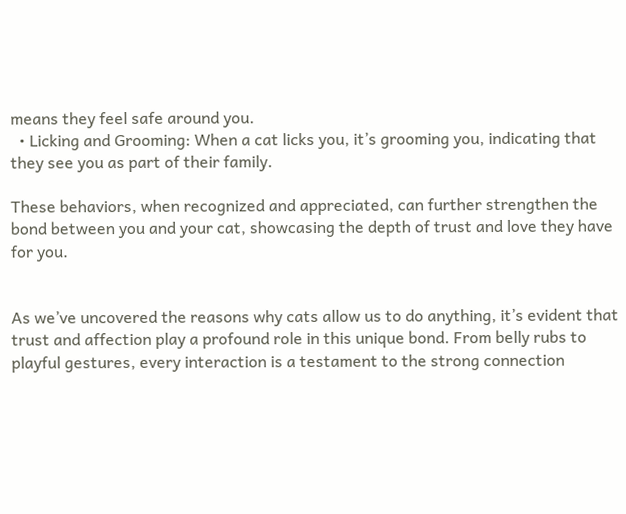means they feel safe around you.
  • Licking and Grooming: When a cat licks you, it’s grooming you, indicating that they see you as part of their family.

These behaviors, when recognized and appreciated, can further strengthen the bond between you and your cat, showcasing the depth of trust and love they have for you.


As we’ve uncovered the reasons why cats allow us to do anything, it’s evident that trust and affection play a profound role in this unique bond. From belly rubs to playful gestures, every interaction is a testament to the strong connection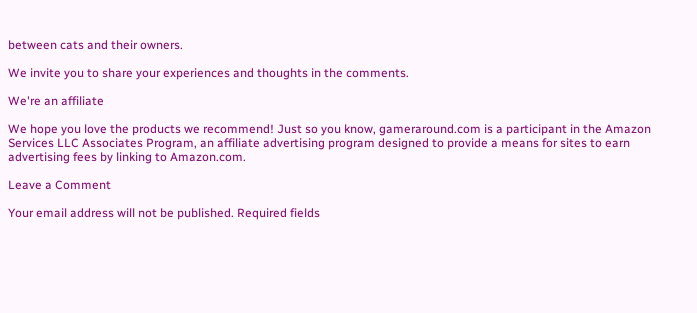between cats and their owners.

We invite you to share your experiences and thoughts in the comments.

We're an affiliate

We hope you love the products we recommend! Just so you know, gameraround.com is a participant in the Amazon Services LLC Associates Program, an affiliate advertising program designed to provide a means for sites to earn advertising fees by linking to Amazon.com.

Leave a Comment

Your email address will not be published. Required fields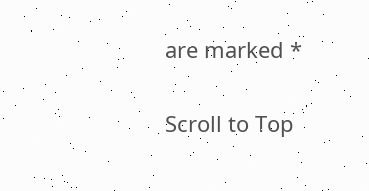are marked *

Scroll to Top